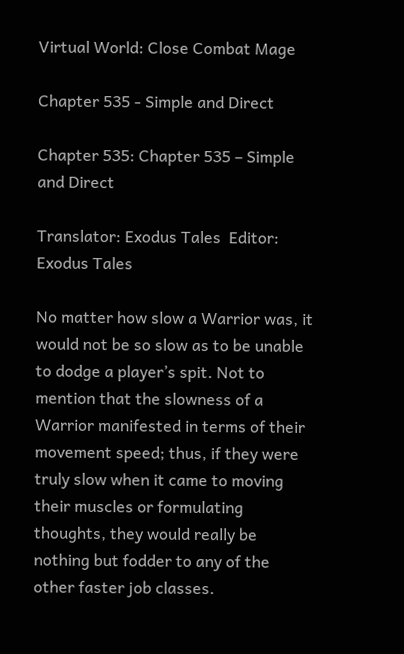Virtual World: Close Combat Mage

Chapter 535 - Simple and Direct

Chapter 535: Chapter 535 – Simple and Direct

Translator: Exodus Tales  Editor: Exodus Tales

No matter how slow a Warrior was, it would not be so slow as to be unable to dodge a player’s spit. Not to mention that the slowness of a Warrior manifested in terms of their movement speed; thus, if they were truly slow when it came to moving their muscles or formulating thoughts, they would really be nothing but fodder to any of the other faster job classes.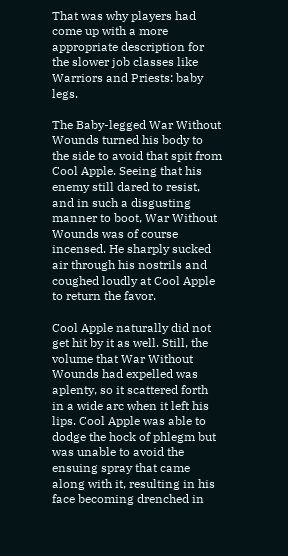That was why players had come up with a more appropriate description for the slower job classes like Warriors and Priests: baby legs.

The Baby-legged War Without Wounds turned his body to the side to avoid that spit from Cool Apple. Seeing that his enemy still dared to resist, and in such a disgusting manner to boot, War Without Wounds was of course incensed. He sharply sucked air through his nostrils and coughed loudly at Cool Apple to return the favor.

Cool Apple naturally did not get hit by it as well. Still, the volume that War Without Wounds had expelled was aplenty, so it scattered forth in a wide arc when it left his lips. Cool Apple was able to dodge the hock of phlegm but was unable to avoid the ensuing spray that came along with it, resulting in his face becoming drenched in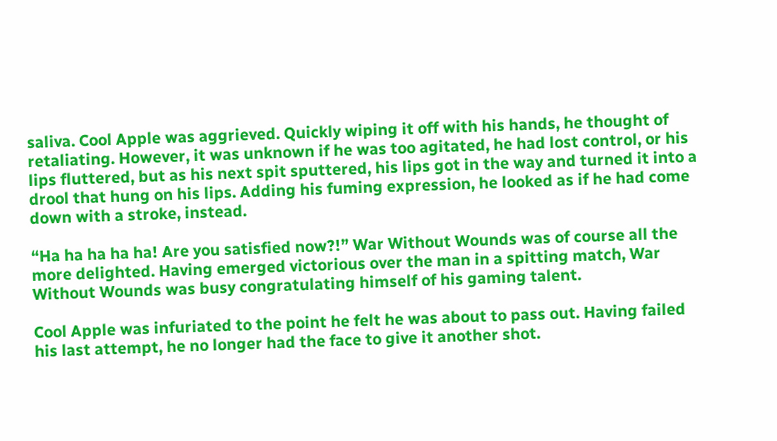saliva. Cool Apple was aggrieved. Quickly wiping it off with his hands, he thought of retaliating. However, it was unknown if he was too agitated, he had lost control, or his lips fluttered, but as his next spit sputtered, his lips got in the way and turned it into a drool that hung on his lips. Adding his fuming expression, he looked as if he had come down with a stroke, instead.

“Ha ha ha ha ha! Are you satisfied now?!” War Without Wounds was of course all the more delighted. Having emerged victorious over the man in a spitting match, War Without Wounds was busy congratulating himself of his gaming talent.

Cool Apple was infuriated to the point he felt he was about to pass out. Having failed his last attempt, he no longer had the face to give it another shot.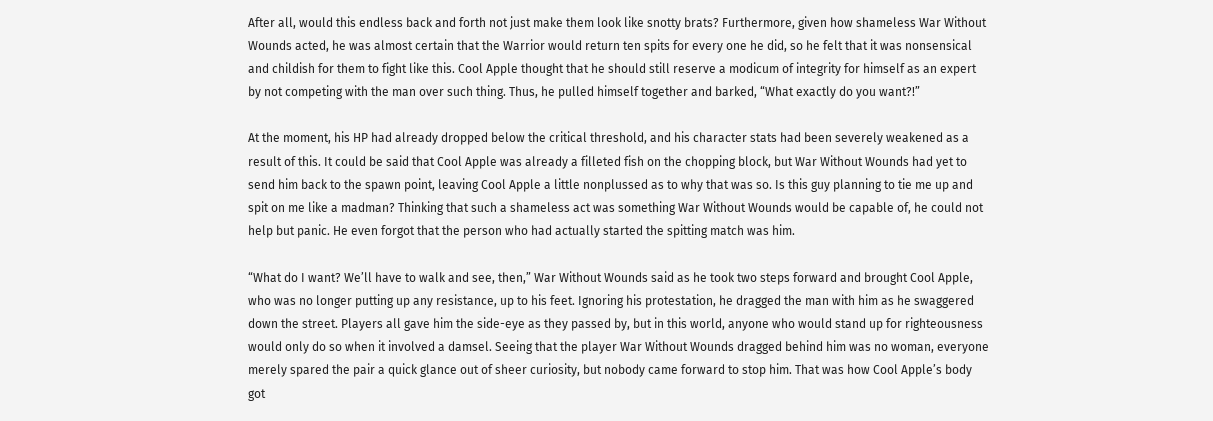After all, would this endless back and forth not just make them look like snotty brats? Furthermore, given how shameless War Without Wounds acted, he was almost certain that the Warrior would return ten spits for every one he did, so he felt that it was nonsensical and childish for them to fight like this. Cool Apple thought that he should still reserve a modicum of integrity for himself as an expert by not competing with the man over such thing. Thus, he pulled himself together and barked, “What exactly do you want?!”

At the moment, his HP had already dropped below the critical threshold, and his character stats had been severely weakened as a result of this. It could be said that Cool Apple was already a filleted fish on the chopping block, but War Without Wounds had yet to send him back to the spawn point, leaving Cool Apple a little nonplussed as to why that was so. Is this guy planning to tie me up and spit on me like a madman? Thinking that such a shameless act was something War Without Wounds would be capable of, he could not help but panic. He even forgot that the person who had actually started the spitting match was him.

“What do I want? We’ll have to walk and see, then,” War Without Wounds said as he took two steps forward and brought Cool Apple, who was no longer putting up any resistance, up to his feet. Ignoring his protestation, he dragged the man with him as he swaggered down the street. Players all gave him the side-eye as they passed by, but in this world, anyone who would stand up for righteousness would only do so when it involved a damsel. Seeing that the player War Without Wounds dragged behind him was no woman, everyone merely spared the pair a quick glance out of sheer curiosity, but nobody came forward to stop him. That was how Cool Apple’s body got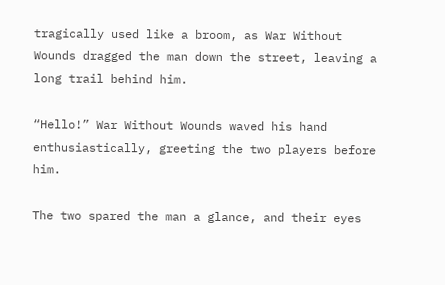tragically used like a broom, as War Without Wounds dragged the man down the street, leaving a long trail behind him.

“Hello!” War Without Wounds waved his hand enthusiastically, greeting the two players before him.

The two spared the man a glance, and their eyes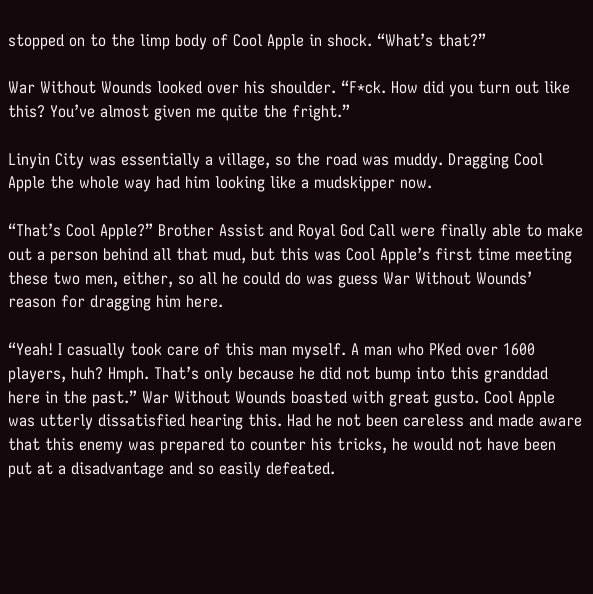stopped on to the limp body of Cool Apple in shock. “What’s that?”

War Without Wounds looked over his shoulder. “F*ck. How did you turn out like this? You’ve almost given me quite the fright.”

Linyin City was essentially a village, so the road was muddy. Dragging Cool Apple the whole way had him looking like a mudskipper now.

“That’s Cool Apple?” Brother Assist and Royal God Call were finally able to make out a person behind all that mud, but this was Cool Apple’s first time meeting these two men, either, so all he could do was guess War Without Wounds’ reason for dragging him here.

“Yeah! I casually took care of this man myself. A man who PKed over 1600 players, huh? Hmph. That’s only because he did not bump into this granddad here in the past.” War Without Wounds boasted with great gusto. Cool Apple was utterly dissatisfied hearing this. Had he not been careless and made aware that this enemy was prepared to counter his tricks, he would not have been put at a disadvantage and so easily defeated.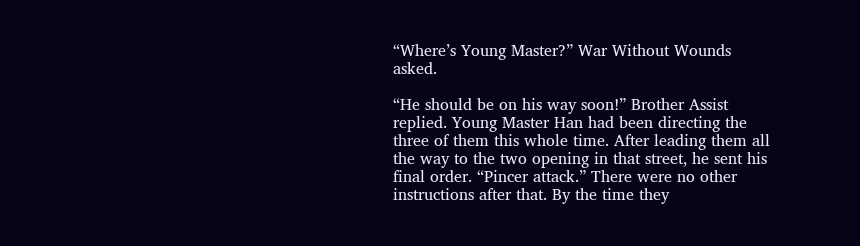“Where’s Young Master?” War Without Wounds asked.

“He should be on his way soon!” Brother Assist replied. Young Master Han had been directing the three of them this whole time. After leading them all the way to the two opening in that street, he sent his final order. “Pincer attack.” There were no other instructions after that. By the time they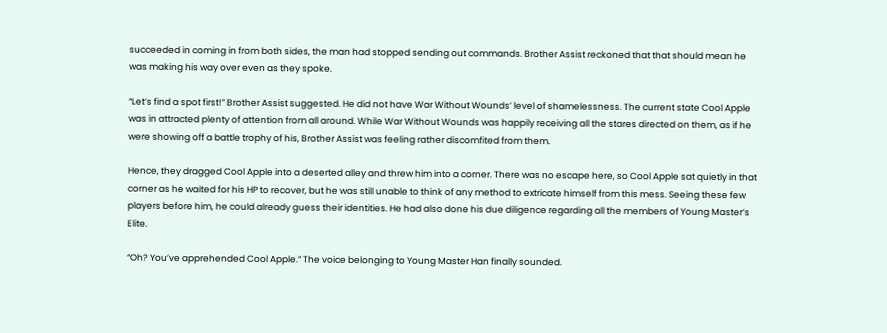succeeded in coming in from both sides, the man had stopped sending out commands. Brother Assist reckoned that that should mean he was making his way over even as they spoke.

“Let’s find a spot first!” Brother Assist suggested. He did not have War Without Wounds’ level of shamelessness. The current state Cool Apple was in attracted plenty of attention from all around. While War Without Wounds was happily receiving all the stares directed on them, as if he were showing off a battle trophy of his, Brother Assist was feeling rather discomfited from them.

Hence, they dragged Cool Apple into a deserted alley and threw him into a corner. There was no escape here, so Cool Apple sat quietly in that corner as he waited for his HP to recover, but he was still unable to think of any method to extricate himself from this mess. Seeing these few players before him, he could already guess their identities. He had also done his due diligence regarding all the members of Young Master’s Elite.

“Oh? You’ve apprehended Cool Apple.” The voice belonging to Young Master Han finally sounded.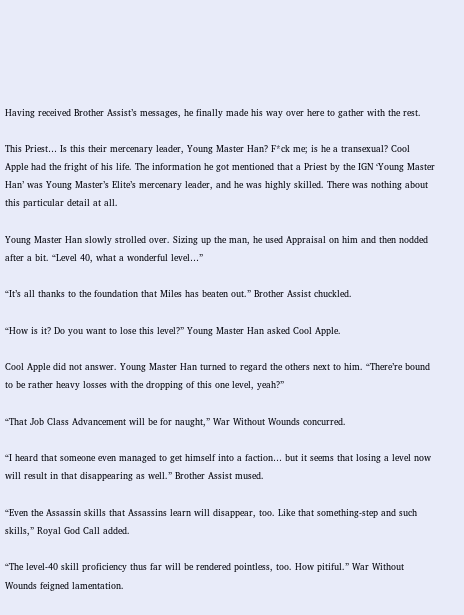Having received Brother Assist’s messages, he finally made his way over here to gather with the rest.

This Priest… Is this their mercenary leader, Young Master Han? F*ck me; is he a transexual? Cool Apple had the fright of his life. The information he got mentioned that a Priest by the IGN ‘Young Master Han’ was Young Master’s Elite’s mercenary leader, and he was highly skilled. There was nothing about this particular detail at all.

Young Master Han slowly strolled over. Sizing up the man, he used Appraisal on him and then nodded after a bit. “Level 40, what a wonderful level…”

“It’s all thanks to the foundation that Miles has beaten out.” Brother Assist chuckled.

“How is it? Do you want to lose this level?” Young Master Han asked Cool Apple.

Cool Apple did not answer. Young Master Han turned to regard the others next to him. “There’re bound to be rather heavy losses with the dropping of this one level, yeah?”

“That Job Class Advancement will be for naught,” War Without Wounds concurred.

“I heard that someone even managed to get himself into a faction… but it seems that losing a level now will result in that disappearing as well.” Brother Assist mused.

“Even the Assassin skills that Assassins learn will disappear, too. Like that something-step and such skills,” Royal God Call added.

“The level-40 skill proficiency thus far will be rendered pointless, too. How pitiful.” War Without Wounds feigned lamentation.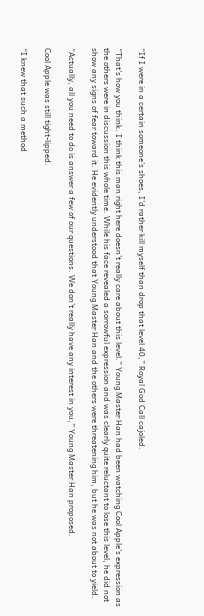“If I were in a certain someone’s shoes, I’d rather kill myself than drop that level 40,” Royal God Call cajoled.

“That’s how you think. I think this man right here doesn’t really care about this level.” Young Master Han had been watching Cool Apple’s expression as the others were in discussion this whole time. While his face revealed a sorrowful expression and was clearly quite reluctant to lose this level, he did not show any signs of fear toward it. He evidently understood that Young Master Han and the others were threatening him, but he was not about to yield.

“Actually, all you need to do is answer a few of our questions. We don’t really have any interest in you,” Young Master Han proposed.

Cool Apple was still tight-lipped.

“I knew that such a method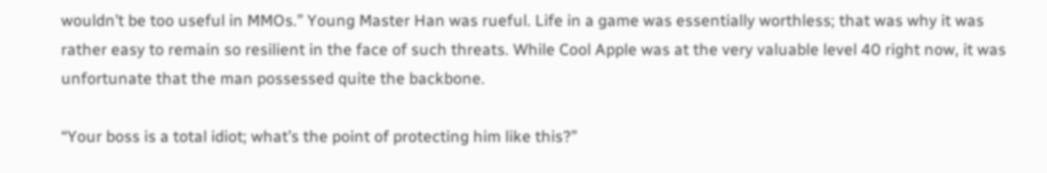wouldn’t be too useful in MMOs.” Young Master Han was rueful. Life in a game was essentially worthless; that was why it was rather easy to remain so resilient in the face of such threats. While Cool Apple was at the very valuable level 40 right now, it was unfortunate that the man possessed quite the backbone.

“Your boss is a total idiot; what’s the point of protecting him like this?”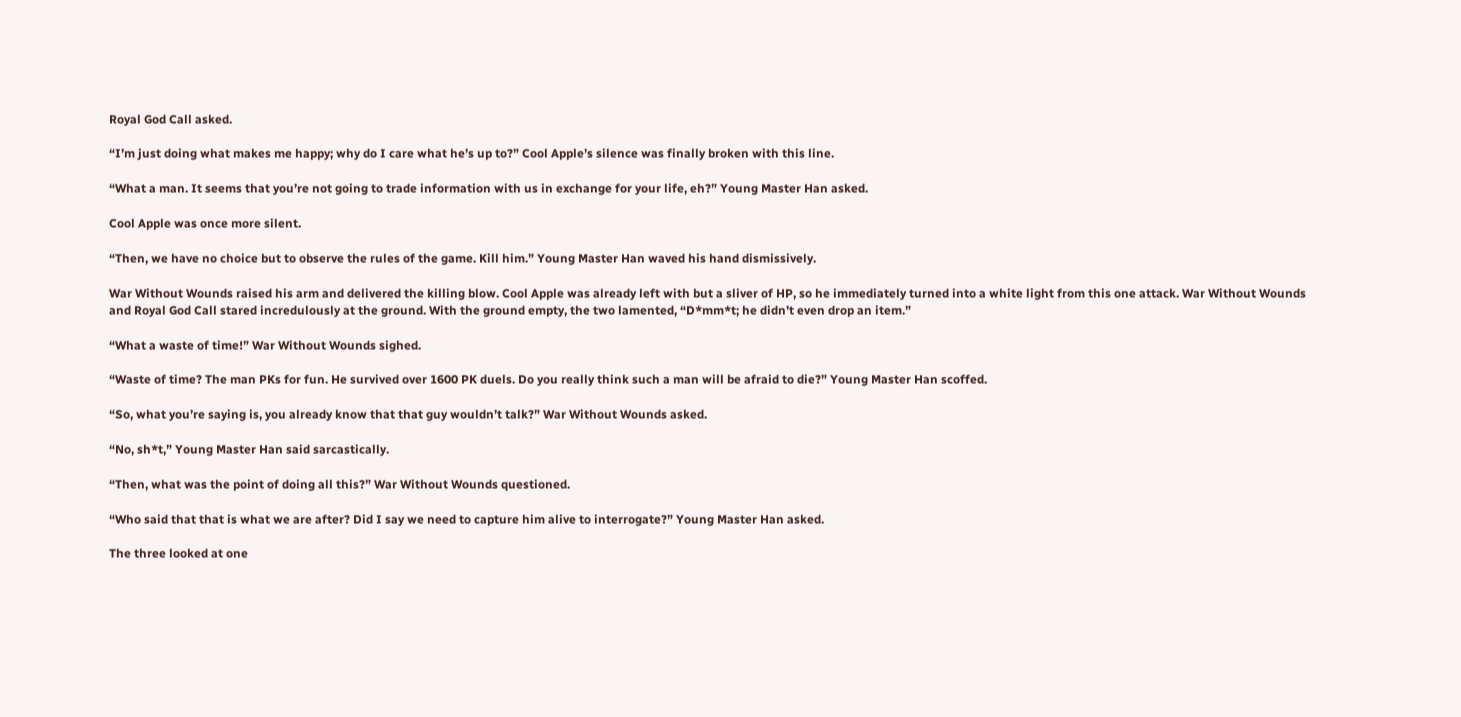Royal God Call asked.

“I’m just doing what makes me happy; why do I care what he’s up to?” Cool Apple’s silence was finally broken with this line.

“What a man. It seems that you’re not going to trade information with us in exchange for your life, eh?” Young Master Han asked.

Cool Apple was once more silent.

“Then, we have no choice but to observe the rules of the game. Kill him.” Young Master Han waved his hand dismissively.

War Without Wounds raised his arm and delivered the killing blow. Cool Apple was already left with but a sliver of HP, so he immediately turned into a white light from this one attack. War Without Wounds and Royal God Call stared incredulously at the ground. With the ground empty, the two lamented, “D*mm*t; he didn’t even drop an item.”

“What a waste of time!” War Without Wounds sighed.

“Waste of time? The man PKs for fun. He survived over 1600 PK duels. Do you really think such a man will be afraid to die?” Young Master Han scoffed.

“So, what you’re saying is, you already know that that guy wouldn’t talk?” War Without Wounds asked.

“No, sh*t,” Young Master Han said sarcastically.

“Then, what was the point of doing all this?” War Without Wounds questioned.

“Who said that that is what we are after? Did I say we need to capture him alive to interrogate?” Young Master Han asked.

The three looked at one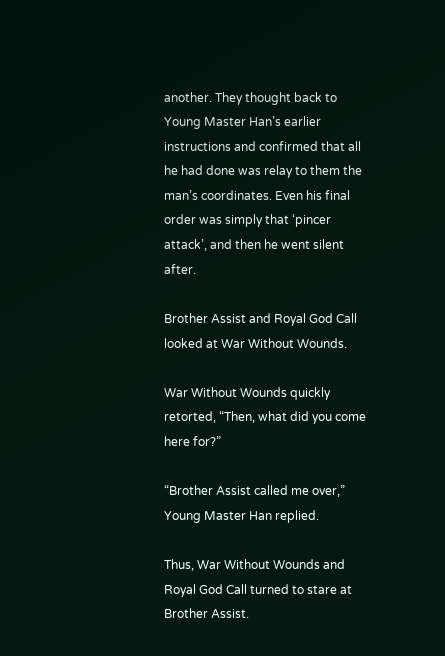another. They thought back to Young Master Han’s earlier instructions and confirmed that all he had done was relay to them the man’s coordinates. Even his final order was simply that ‘pincer attack’, and then he went silent after.

Brother Assist and Royal God Call looked at War Without Wounds.

War Without Wounds quickly retorted, “Then, what did you come here for?”

“Brother Assist called me over,” Young Master Han replied.

Thus, War Without Wounds and Royal God Call turned to stare at Brother Assist.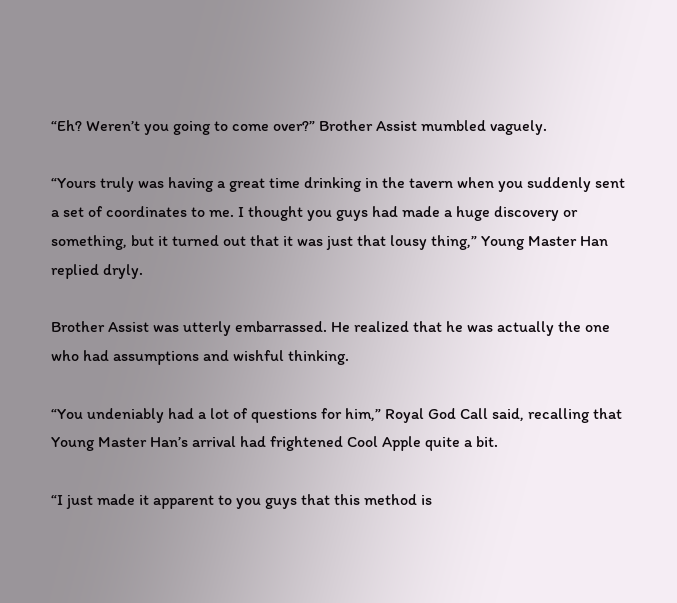“Eh? Weren’t you going to come over?” Brother Assist mumbled vaguely.

“Yours truly was having a great time drinking in the tavern when you suddenly sent a set of coordinates to me. I thought you guys had made a huge discovery or something, but it turned out that it was just that lousy thing,” Young Master Han replied dryly.

Brother Assist was utterly embarrassed. He realized that he was actually the one who had assumptions and wishful thinking.

“You undeniably had a lot of questions for him,” Royal God Call said, recalling that Young Master Han’s arrival had frightened Cool Apple quite a bit.

“I just made it apparent to you guys that this method is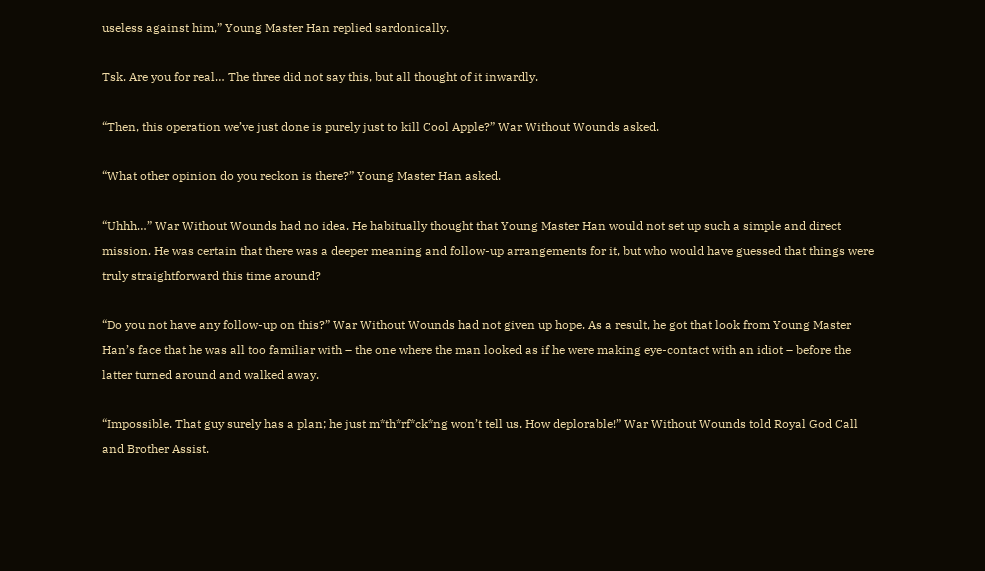useless against him,” Young Master Han replied sardonically.

Tsk. Are you for real… The three did not say this, but all thought of it inwardly.

“Then, this operation we’ve just done is purely just to kill Cool Apple?” War Without Wounds asked.

“What other opinion do you reckon is there?” Young Master Han asked.

“Uhhh…” War Without Wounds had no idea. He habitually thought that Young Master Han would not set up such a simple and direct mission. He was certain that there was a deeper meaning and follow-up arrangements for it, but who would have guessed that things were truly straightforward this time around?

“Do you not have any follow-up on this?” War Without Wounds had not given up hope. As a result, he got that look from Young Master Han’s face that he was all too familiar with – the one where the man looked as if he were making eye-contact with an idiot – before the latter turned around and walked away.

“Impossible. That guy surely has a plan; he just m*th*rf*ck*ng won’t tell us. How deplorable!” War Without Wounds told Royal God Call and Brother Assist.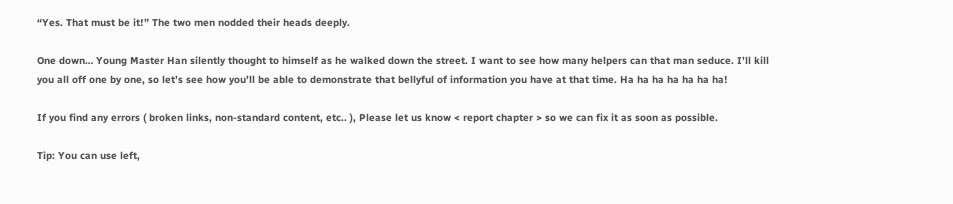“Yes. That must be it!” The two men nodded their heads deeply.

One down… Young Master Han silently thought to himself as he walked down the street. I want to see how many helpers can that man seduce. I’ll kill you all off one by one, so let’s see how you’ll be able to demonstrate that bellyful of information you have at that time. Ha ha ha ha ha ha ha!

If you find any errors ( broken links, non-standard content, etc.. ), Please let us know < report chapter > so we can fix it as soon as possible.

Tip: You can use left,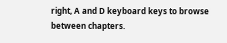right, A and D keyboard keys to browse between chapters.